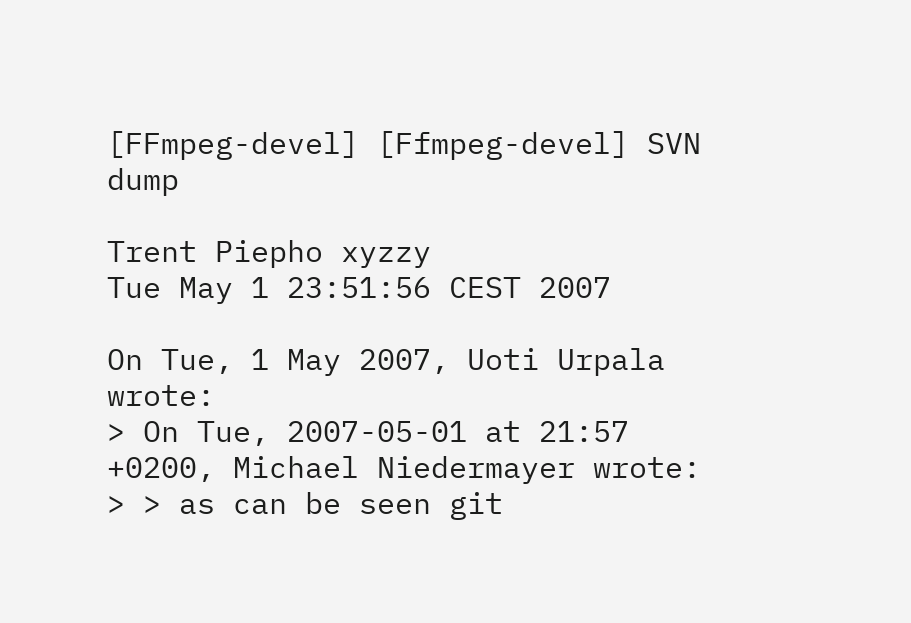[FFmpeg-devel] [Ffmpeg-devel] SVN dump

Trent Piepho xyzzy
Tue May 1 23:51:56 CEST 2007

On Tue, 1 May 2007, Uoti Urpala wrote:
> On Tue, 2007-05-01 at 21:57 +0200, Michael Niedermayer wrote:
> > as can be seen git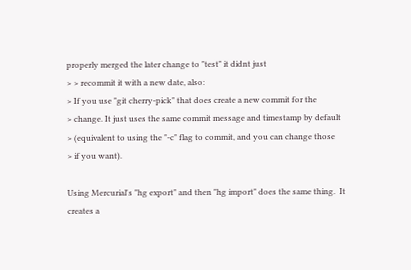properly merged the later change to "test" it didnt just
> > recommit it with a new date, also:
> If you use "git cherry-pick" that does create a new commit for the
> change. It just uses the same commit message and timestamp by default
> (equivalent to using the "-c" flag to commit, and you can change those
> if you want).

Using Mercurial's "hg export" and then "hg import" does the same thing.  It
creates a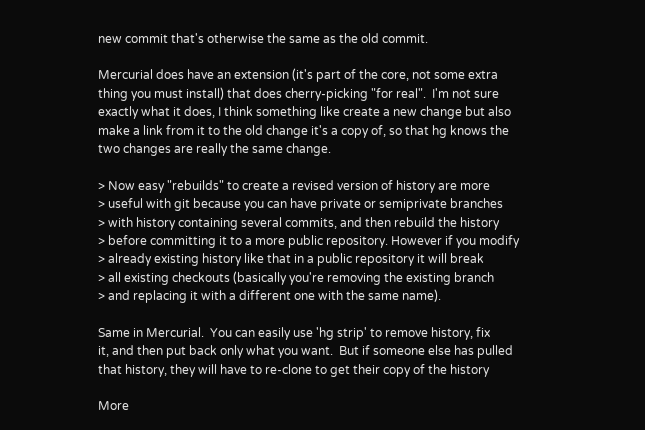new commit that's otherwise the same as the old commit.

Mercurial does have an extension (it's part of the core, not some extra
thing you must install) that does cherry-picking "for real".  I'm not sure
exactly what it does, I think something like create a new change but also
make a link from it to the old change it's a copy of, so that hg knows the
two changes are really the same change.

> Now easy "rebuilds" to create a revised version of history are more
> useful with git because you can have private or semiprivate branches
> with history containing several commits, and then rebuild the history
> before committing it to a more public repository. However if you modify
> already existing history like that in a public repository it will break
> all existing checkouts (basically you're removing the existing branch
> and replacing it with a different one with the same name).

Same in Mercurial.  You can easily use 'hg strip' to remove history, fix
it, and then put back only what you want.  But if someone else has pulled
that history, they will have to re-clone to get their copy of the history

More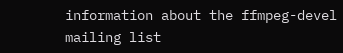information about the ffmpeg-devel mailing list